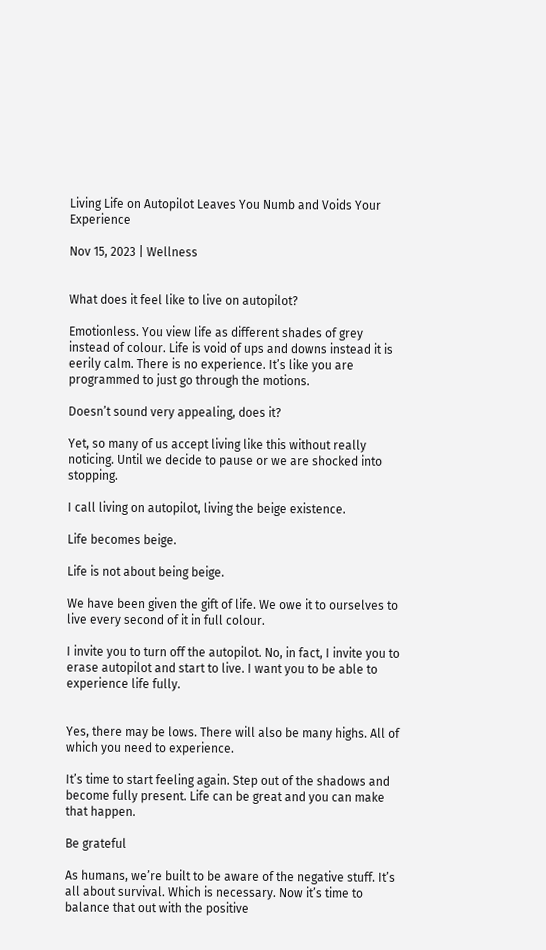Living Life on Autopilot Leaves You Numb and Voids Your Experience

Nov 15, 2023 | Wellness


What does it feel like to live on autopilot?

Emotionless. You view life as different shades of grey instead of colour. Life is void of ups and downs instead it is eerily calm. There is no experience. It’s like you are programmed to just go through the motions.

Doesn’t sound very appealing, does it?

Yet, so many of us accept living like this without really noticing. Until we decide to pause or we are shocked into stopping.

I call living on autopilot, living the beige existence.

Life becomes beige.

Life is not about being beige.

We have been given the gift of life. We owe it to ourselves to live every second of it in full colour.

I invite you to turn off the autopilot. No, in fact, I invite you to erase autopilot and start to live. I want you to be able to experience life fully.


Yes, there may be lows. There will also be many highs. All of which you need to experience.

It’s time to start feeling again. Step out of the shadows and become fully present. Life can be great and you can make that happen.

Be grateful

As humans, we’re built to be aware of the negative stuff. It’s all about survival. Which is necessary. Now it’s time to balance that out with the positive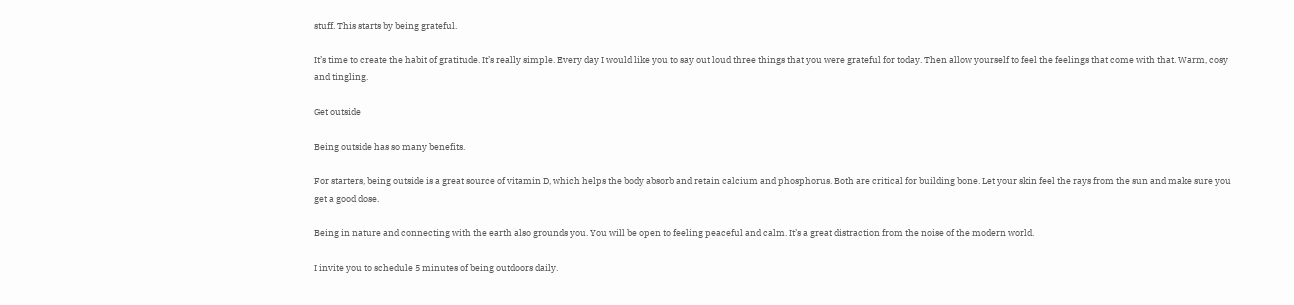stuff. This starts by being grateful.

It’s time to create the habit of gratitude. It’s really simple. Every day I would like you to say out loud three things that you were grateful for today. Then allow yourself to feel the feelings that come with that. Warm, cosy and tingling.

Get outside

Being outside has so many benefits.

For starters, being outside is a great source of vitamin D, which helps the body absorb and retain calcium and phosphorus. Both are critical for building bone. Let your skin feel the rays from the sun and make sure you get a good dose.

Being in nature and connecting with the earth also grounds you. You will be open to feeling peaceful and calm. It’s a great distraction from the noise of the modern world.

I invite you to schedule 5 minutes of being outdoors daily.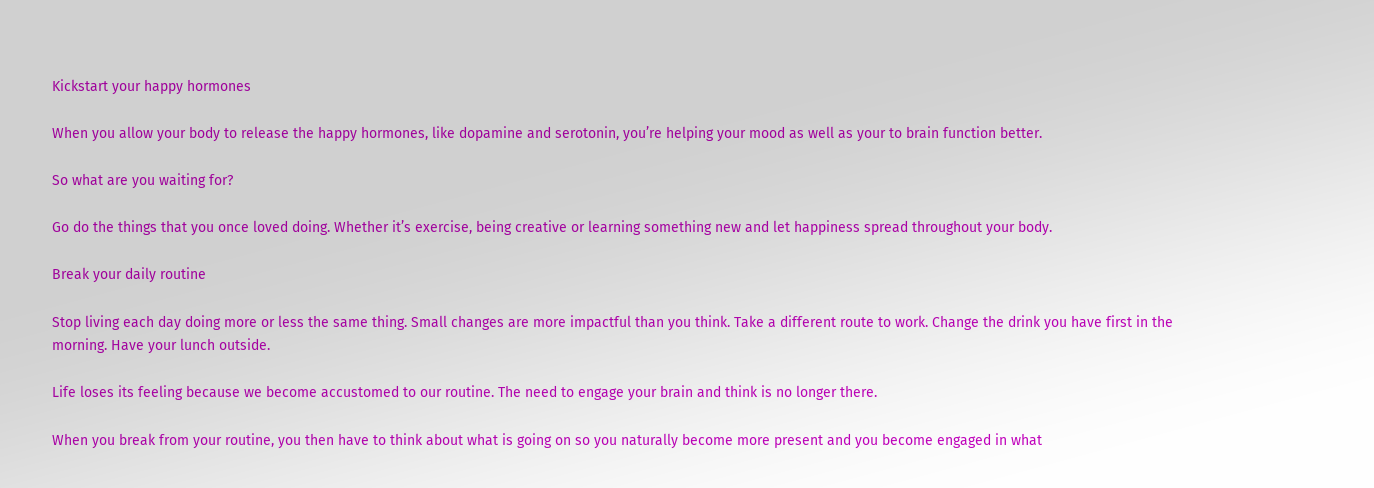Kickstart your happy hormones

When you allow your body to release the happy hormones, like dopamine and serotonin, you’re helping your mood as well as your to brain function better.

So what are you waiting for?

Go do the things that you once loved doing. Whether it’s exercise, being creative or learning something new and let happiness spread throughout your body.

Break your daily routine

Stop living each day doing more or less the same thing. Small changes are more impactful than you think. Take a different route to work. Change the drink you have first in the morning. Have your lunch outside.

Life loses its feeling because we become accustomed to our routine. The need to engage your brain and think is no longer there.

When you break from your routine, you then have to think about what is going on so you naturally become more present and you become engaged in what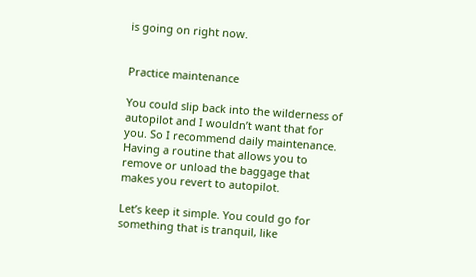is going on right now.


Practice maintenance

You could slip back into the wilderness of autopilot and I wouldn’t want that for you. So I recommend daily maintenance. Having a routine that allows you to remove or unload the baggage that makes you revert to autopilot.

Let’s keep it simple. You could go for something that is tranquil, like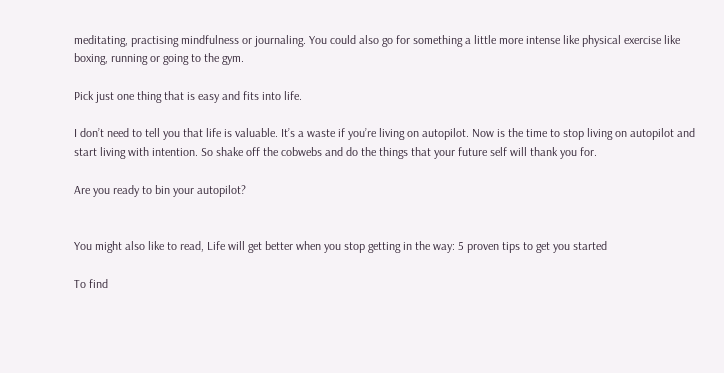meditating, practising mindfulness or journaling. You could also go for something a little more intense like physical exercise like boxing, running or going to the gym.

Pick just one thing that is easy and fits into life.

I don’t need to tell you that life is valuable. It’s a waste if you’re living on autopilot. Now is the time to stop living on autopilot and start living with intention. So shake off the cobwebs and do the things that your future self will thank you for.

Are you ready to bin your autopilot?


You might also like to read, Life will get better when you stop getting in the way: 5 proven tips to get you started

To find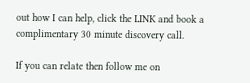out how I can help, click the LINK and book a complimentary 30 minute discovery call.

If you can relate then follow me on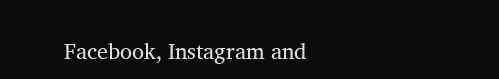Facebook, Instagram and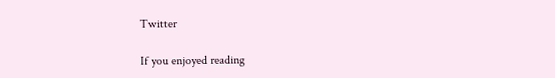Twitter

If you enjoyed reading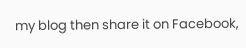my blog then share it on Facebook,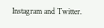Instagram and Twitter.